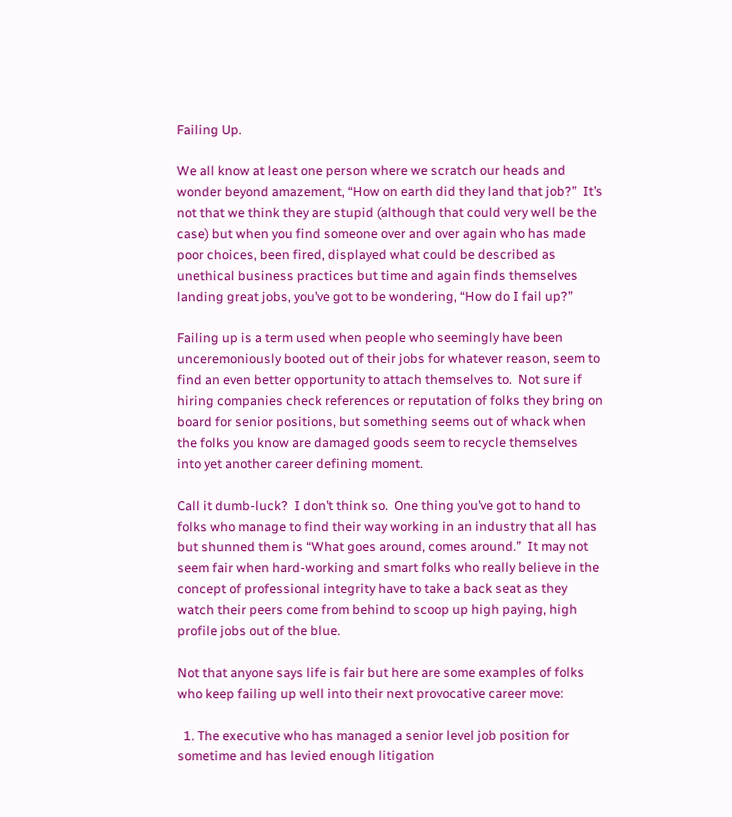Failing Up.

We all know at least one person where we scratch our heads and wonder beyond amazement, “How on earth did they land that job?”  It’s not that we think they are stupid (although that could very well be the case) but when you find someone over and over again who has made poor choices, been fired, displayed what could be described as unethical business practices but time and again finds themselves landing great jobs, you’ve got to be wondering, “How do I fail up?”

Failing up is a term used when people who seemingly have been unceremoniously booted out of their jobs for whatever reason, seem to find an even better opportunity to attach themselves to.  Not sure if hiring companies check references or reputation of folks they bring on board for senior positions, but something seems out of whack when the folks you know are damaged goods seem to recycle themselves into yet another career defining moment.

Call it dumb-luck?  I don’t think so.  One thing you’ve got to hand to folks who manage to find their way working in an industry that all has but shunned them is “What goes around, comes around.”  It may not seem fair when hard-working and smart folks who really believe in the concept of professional integrity have to take a back seat as they watch their peers come from behind to scoop up high paying, high profile jobs out of the blue.

Not that anyone says life is fair but here are some examples of folks who keep failing up well into their next provocative career move:

  1. The executive who has managed a senior level job position for sometime and has levied enough litigation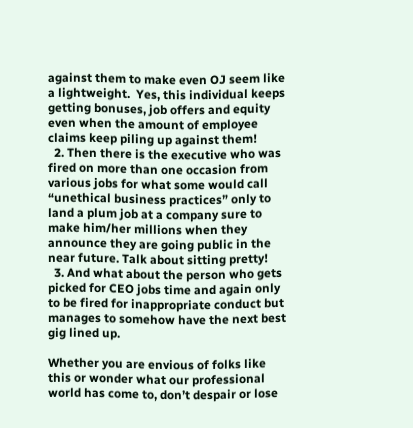against them to make even OJ seem like a lightweight.  Yes, this individual keeps getting bonuses, job offers and equity even when the amount of employee claims keep piling up against them!
  2. Then there is the executive who was fired on more than one occasion from various jobs for what some would call “unethical business practices” only to land a plum job at a company sure to make him/her millions when they announce they are going public in the near future. Talk about sitting pretty!
  3. And what about the person who gets picked for CEO jobs time and again only to be fired for inappropriate conduct but manages to somehow have the next best gig lined up.

Whether you are envious of folks like this or wonder what our professional world has come to, don’t despair or lose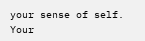your sense of self.  Your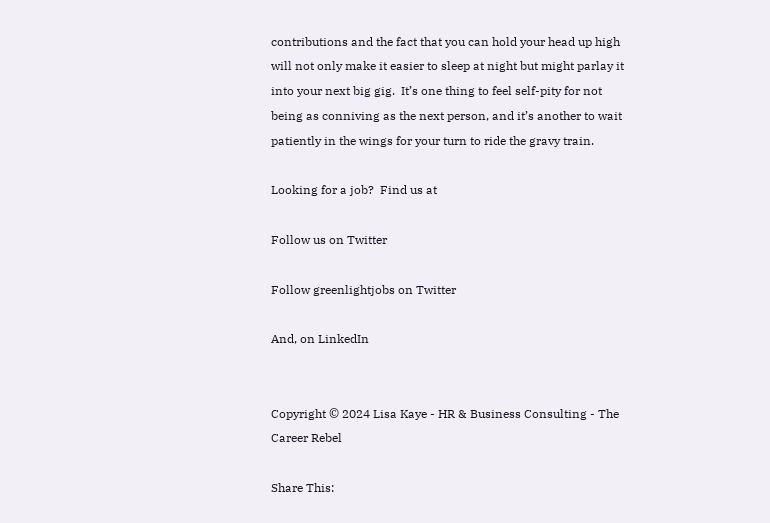contributions and the fact that you can hold your head up high will not only make it easier to sleep at night but might parlay it into your next big gig.  It’s one thing to feel self-pity for not being as conniving as the next person, and it’s another to wait patiently in the wings for your turn to ride the gravy train.

Looking for a job?  Find us at

Follow us on Twitter

Follow greenlightjobs on Twitter

And, on LinkedIn


Copyright © 2024 Lisa Kaye - HR & Business Consulting - The Career Rebel

Share This: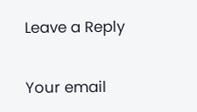Leave a Reply

Your email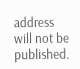address will not be published.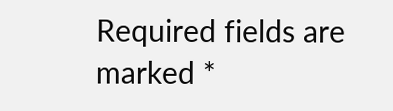Required fields are marked *